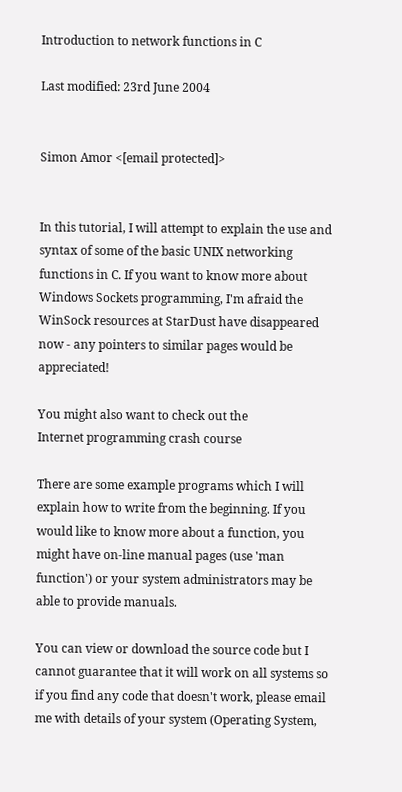Introduction to network functions in C

Last modified: 23rd June 2004


Simon Amor <[email protected]>


In this tutorial, I will attempt to explain the use and syntax of some of the basic UNIX networking functions in C. If you want to know more about Windows Sockets programming, I'm afraid the WinSock resources at StarDust have disappeared now - any pointers to similar pages would be appreciated!

You might also want to check out the
Internet programming crash course

There are some example programs which I will explain how to write from the beginning. If you would like to know more about a function, you might have on-line manual pages (use 'man function') or your system administrators may be able to provide manuals.

You can view or download the source code but I cannot guarantee that it will work on all systems so if you find any code that doesn't work, please email me with details of your system (Operating System,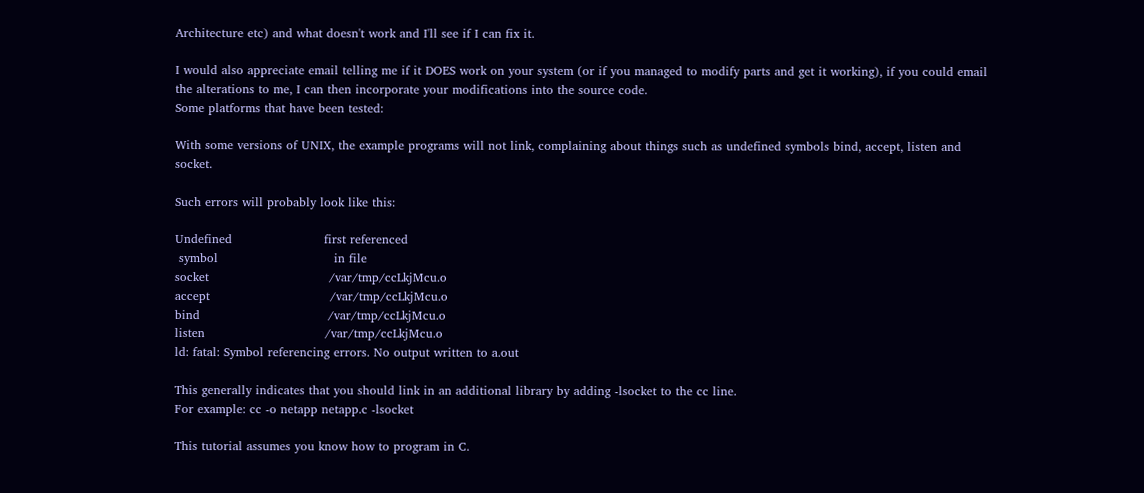Architecture etc) and what doesn't work and I'll see if I can fix it.

I would also appreciate email telling me if it DOES work on your system (or if you managed to modify parts and get it working), if you could email the alterations to me, I can then incorporate your modifications into the source code.
Some platforms that have been tested:

With some versions of UNIX, the example programs will not link, complaining about things such as undefined symbols bind, accept, listen and socket.

Such errors will probably look like this:

Undefined                       first referenced
 symbol                             in file
socket                              /var/tmp/ccLkjMcu.o
accept                              /var/tmp/ccLkjMcu.o
bind                                /var/tmp/ccLkjMcu.o
listen                              /var/tmp/ccLkjMcu.o
ld: fatal: Symbol referencing errors. No output written to a.out

This generally indicates that you should link in an additional library by adding -lsocket to the cc line.
For example: cc -o netapp netapp.c -lsocket

This tutorial assumes you know how to program in C.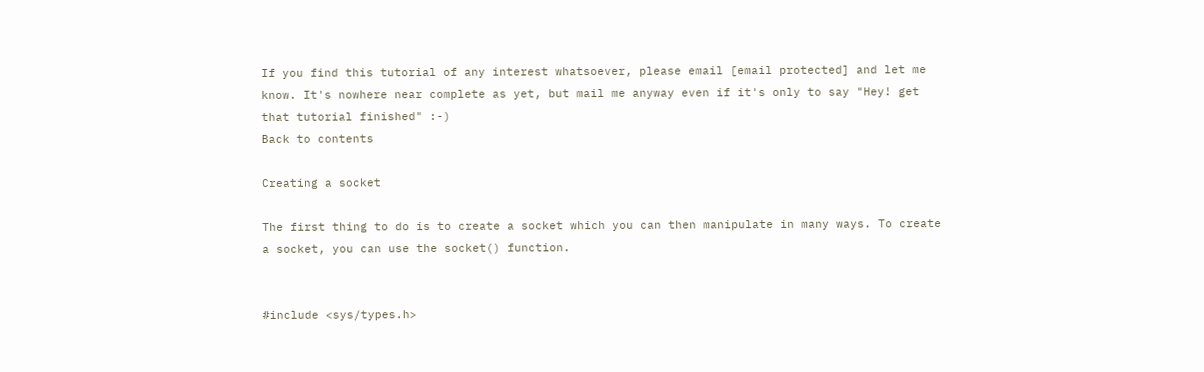If you find this tutorial of any interest whatsoever, please email [email protected] and let me know. It's nowhere near complete as yet, but mail me anyway even if it's only to say "Hey! get that tutorial finished" :-)
Back to contents

Creating a socket

The first thing to do is to create a socket which you can then manipulate in many ways. To create a socket, you can use the socket() function.


#include <sys/types.h>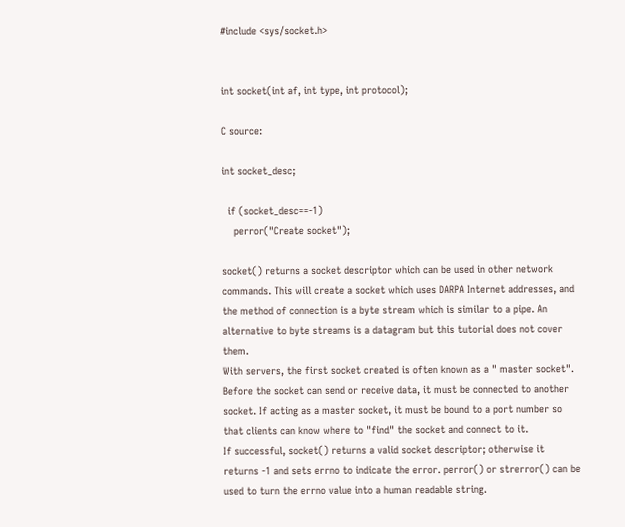#include <sys/socket.h>


int socket(int af, int type, int protocol);

C source:

int socket_desc;

  if (socket_desc==-1)
    perror("Create socket");

socket() returns a socket descriptor which can be used in other network commands. This will create a socket which uses DARPA Internet addresses, and the method of connection is a byte stream which is similar to a pipe. An alternative to byte streams is a datagram but this tutorial does not cover them.
With servers, the first socket created is often known as a " master socket". Before the socket can send or receive data, it must be connected to another socket. If acting as a master socket, it must be bound to a port number so that clients can know where to "find" the socket and connect to it.
If successful, socket() returns a valid socket descriptor; otherwise it returns -1 and sets errno to indicate the error. perror() or strerror() can be used to turn the errno value into a human readable string.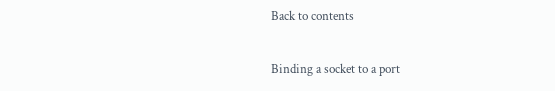Back to contents

Binding a socket to a port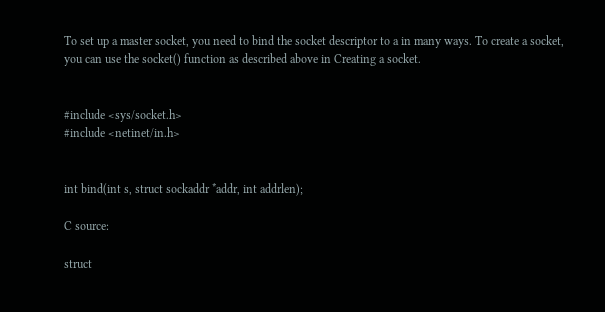To set up a master socket, you need to bind the socket descriptor to a in many ways. To create a socket, you can use the socket() function as described above in Creating a socket.


#include <sys/socket.h>
#include <netinet/in.h>


int bind(int s, struct sockaddr *addr, int addrlen);

C source:

struct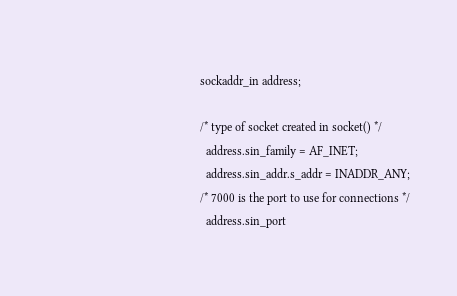sockaddr_in address;

/* type of socket created in socket() */
  address.sin_family = AF_INET;
  address.sin_addr.s_addr = INADDR_ANY;
/* 7000 is the port to use for connections */
  address.sin_port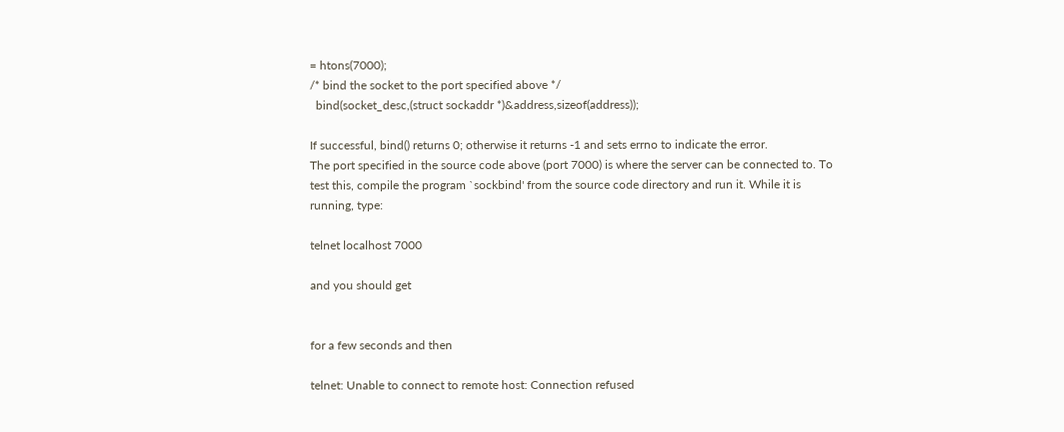= htons(7000);
/* bind the socket to the port specified above */
  bind(socket_desc,(struct sockaddr *)&address,sizeof(address));

If successful, bind() returns 0; otherwise it returns -1 and sets errno to indicate the error.
The port specified in the source code above (port 7000) is where the server can be connected to. To test this, compile the program `sockbind' from the source code directory and run it. While it is running, type:

telnet localhost 7000

and you should get


for a few seconds and then

telnet: Unable to connect to remote host: Connection refused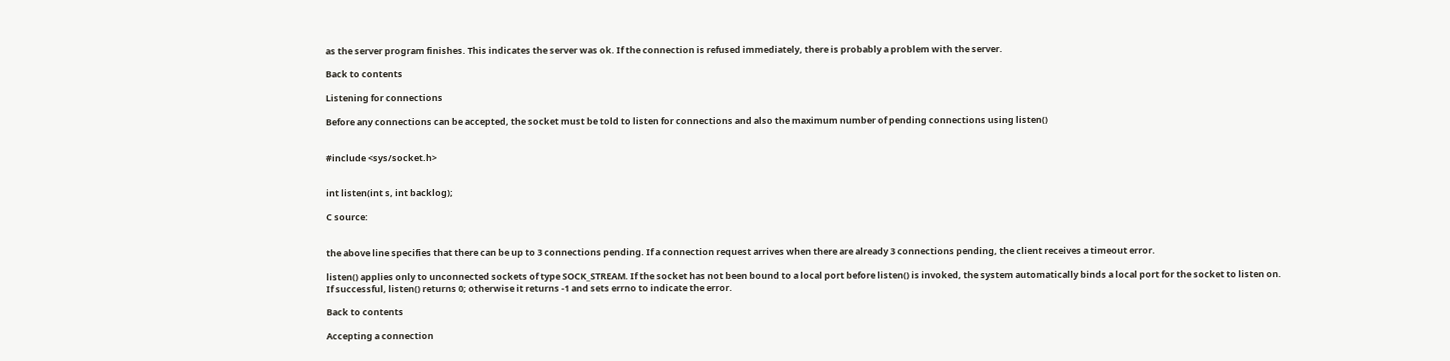as the server program finishes. This indicates the server was ok. If the connection is refused immediately, there is probably a problem with the server.

Back to contents

Listening for connections

Before any connections can be accepted, the socket must be told to listen for connections and also the maximum number of pending connections using listen()


#include <sys/socket.h>


int listen(int s, int backlog);

C source:


the above line specifies that there can be up to 3 connections pending. If a connection request arrives when there are already 3 connections pending, the client receives a timeout error.

listen() applies only to unconnected sockets of type SOCK_STREAM. If the socket has not been bound to a local port before listen() is invoked, the system automatically binds a local port for the socket to listen on.
If successful, listen() returns 0; otherwise it returns -1 and sets errno to indicate the error.

Back to contents

Accepting a connection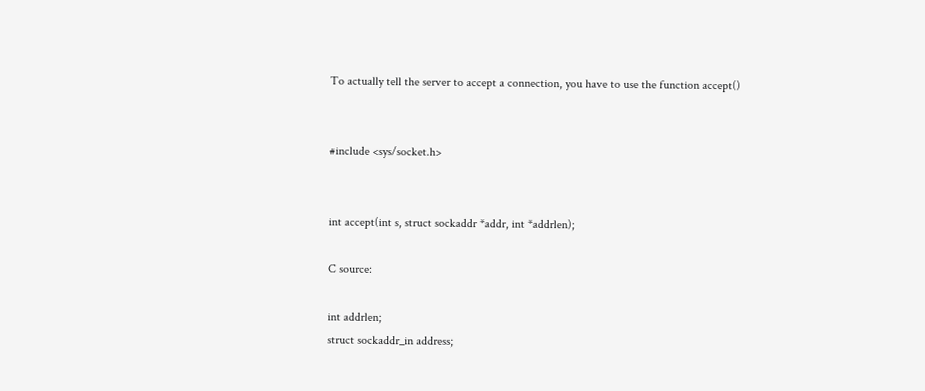To actually tell the server to accept a connection, you have to use the function accept()


#include <sys/socket.h>


int accept(int s, struct sockaddr *addr, int *addrlen);

C source:

int addrlen;
struct sockaddr_in address;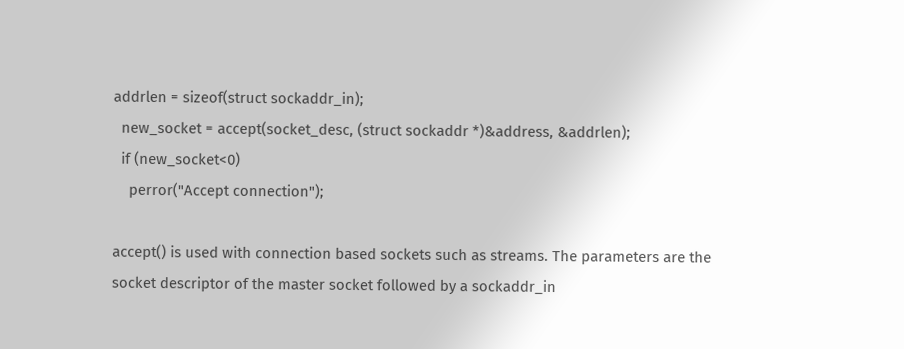addrlen = sizeof(struct sockaddr_in);
  new_socket = accept(socket_desc, (struct sockaddr *)&address, &addrlen);
  if (new_socket<0)
    perror("Accept connection");

accept() is used with connection based sockets such as streams. The parameters are the socket descriptor of the master socket followed by a sockaddr_in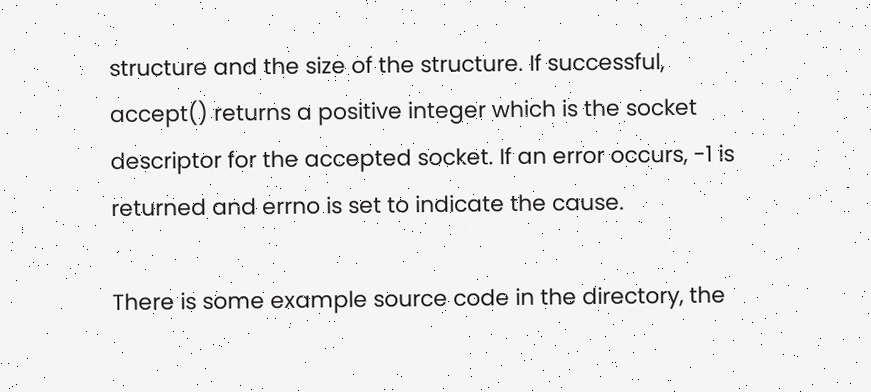structure and the size of the structure. If successful, accept() returns a positive integer which is the socket descriptor for the accepted socket. If an error occurs, -1 is returned and errno is set to indicate the cause.

There is some example source code in the directory, the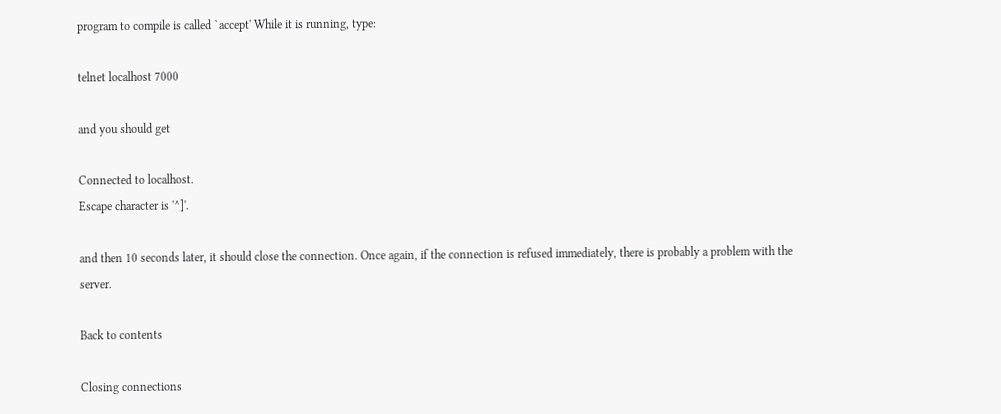program to compile is called `accept' While it is running, type:

telnet localhost 7000

and you should get

Connected to localhost.
Escape character is '^]'.

and then 10 seconds later, it should close the connection. Once again, if the connection is refused immediately, there is probably a problem with the server.

Back to contents

Closing connections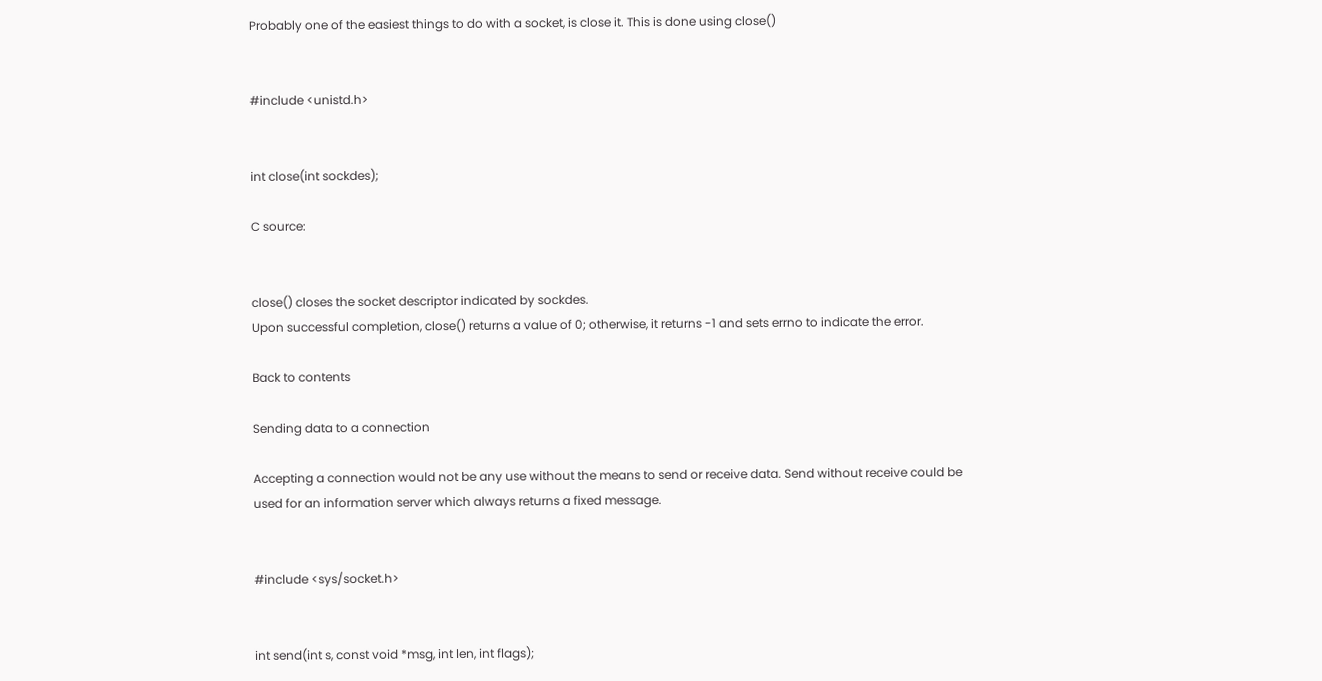Probably one of the easiest things to do with a socket, is close it. This is done using close()


#include <unistd.h>


int close(int sockdes);

C source:


close() closes the socket descriptor indicated by sockdes.
Upon successful completion, close() returns a value of 0; otherwise, it returns -1 and sets errno to indicate the error.

Back to contents

Sending data to a connection

Accepting a connection would not be any use without the means to send or receive data. Send without receive could be used for an information server which always returns a fixed message.


#include <sys/socket.h>


int send(int s, const void *msg, int len, int flags);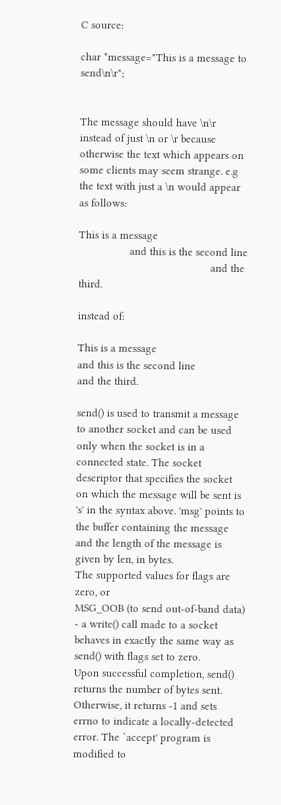C source:

char *message="This is a message to send\n\r";


The message should have \n\r instead of just \n or \r because otherwise the text which appears on some clients may seem strange. e.g the text with just a \n would appear as follows:

This is a message
                 and this is the second line
                                            and the third.

instead of:

This is a message
and this is the second line
and the third.

send() is used to transmit a message to another socket and can be used only when the socket is in a connected state. The socket descriptor that specifies the socket on which the message will be sent is 's' in the syntax above. 'msg' points to the buffer containing the message and the length of the message is given by len, in bytes.
The supported values for flags are zero, or
MSG_OOB (to send out-of-band data) - a write() call made to a socket behaves in exactly the same way as send() with flags set to zero.
Upon successful completion, send() returns the number of bytes sent. Otherwise, it returns -1 and sets errno to indicate a locally-detected error. The `accept' program is modified to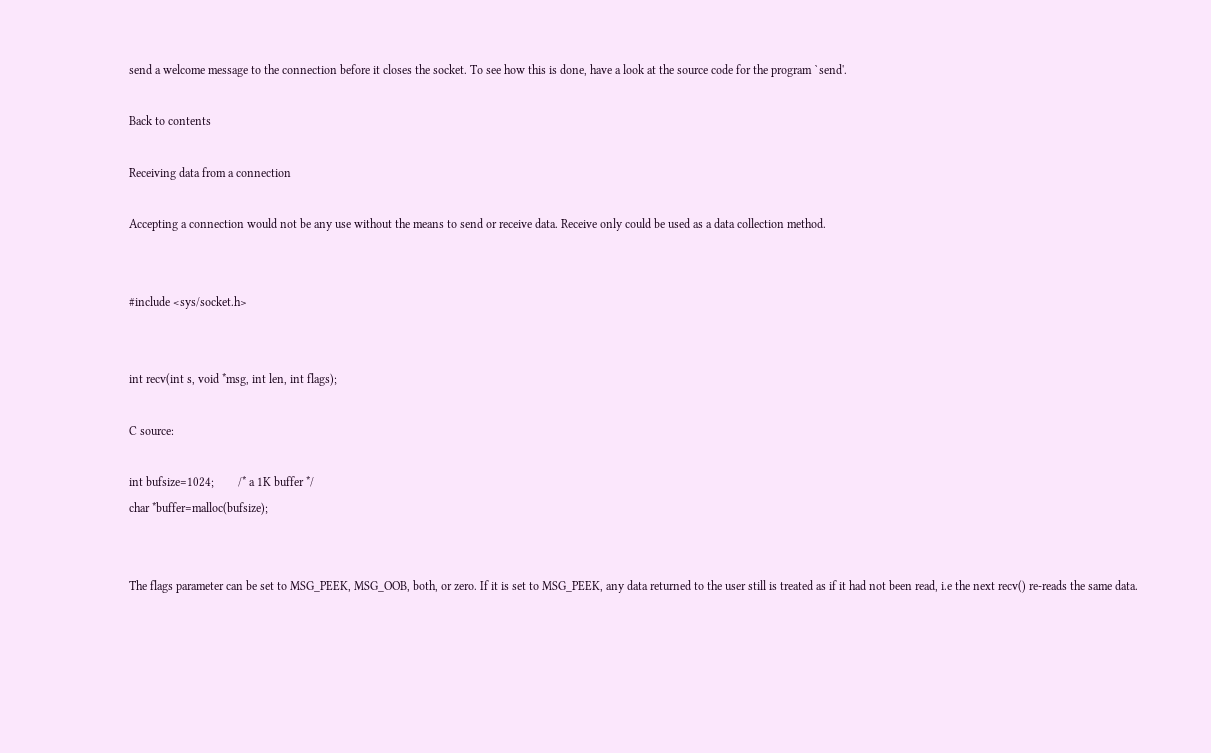send a welcome message to the connection before it closes the socket. To see how this is done, have a look at the source code for the program `send'.

Back to contents

Receiving data from a connection

Accepting a connection would not be any use without the means to send or receive data. Receive only could be used as a data collection method.


#include <sys/socket.h>


int recv(int s, void *msg, int len, int flags);

C source:

int bufsize=1024;        /* a 1K buffer */
char *buffer=malloc(bufsize);


The flags parameter can be set to MSG_PEEK, MSG_OOB, both, or zero. If it is set to MSG_PEEK, any data returned to the user still is treated as if it had not been read, i.e the next recv() re-reads the same data.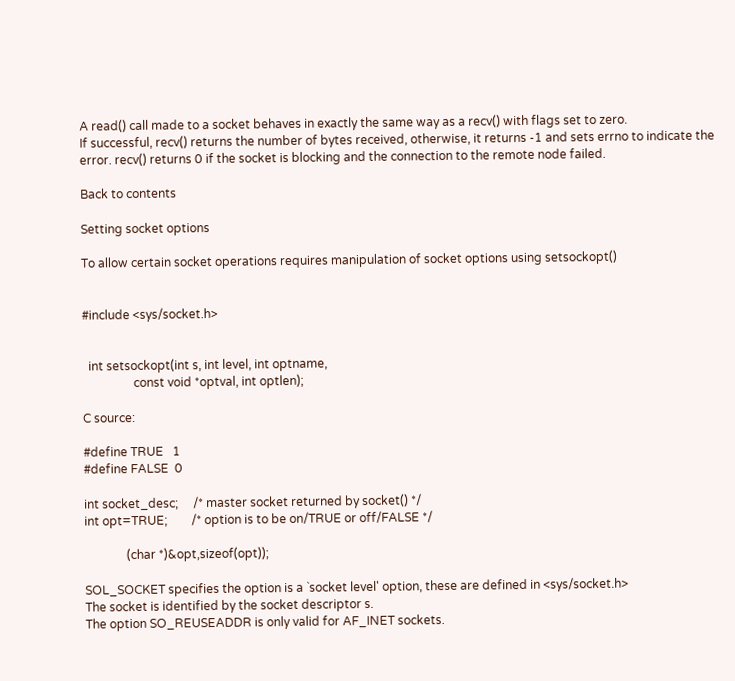A read() call made to a socket behaves in exactly the same way as a recv() with flags set to zero.
If successful, recv() returns the number of bytes received, otherwise, it returns -1 and sets errno to indicate the error. recv() returns 0 if the socket is blocking and the connection to the remote node failed.

Back to contents

Setting socket options

To allow certain socket operations requires manipulation of socket options using setsockopt()


#include <sys/socket.h>


  int setsockopt(int s, int level, int optname,
                 const void *optval, int optlen);

C source:

#define TRUE   1
#define FALSE  0

int socket_desc;     /* master socket returned by socket() */
int opt=TRUE;        /* option is to be on/TRUE or off/FALSE */

              (char *)&opt,sizeof(opt));

SOL_SOCKET specifies the option is a `socket level' option, these are defined in <sys/socket.h>
The socket is identified by the socket descriptor s.
The option SO_REUSEADDR is only valid for AF_INET sockets.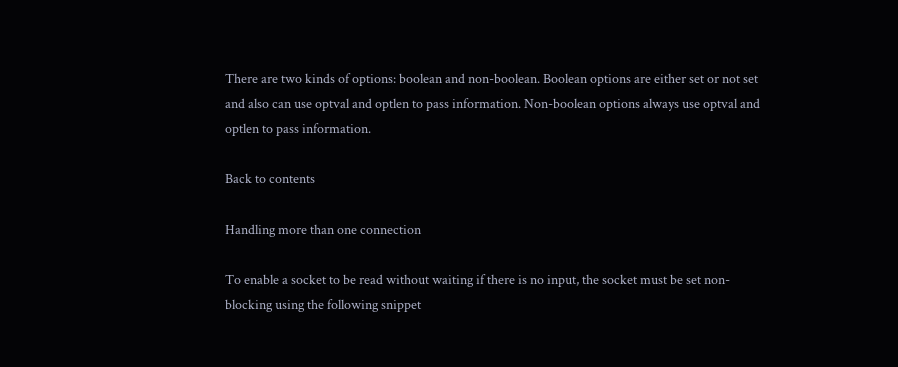There are two kinds of options: boolean and non-boolean. Boolean options are either set or not set and also can use optval and optlen to pass information. Non-boolean options always use optval and optlen to pass information.

Back to contents

Handling more than one connection

To enable a socket to be read without waiting if there is no input, the socket must be set non-blocking using the following snippet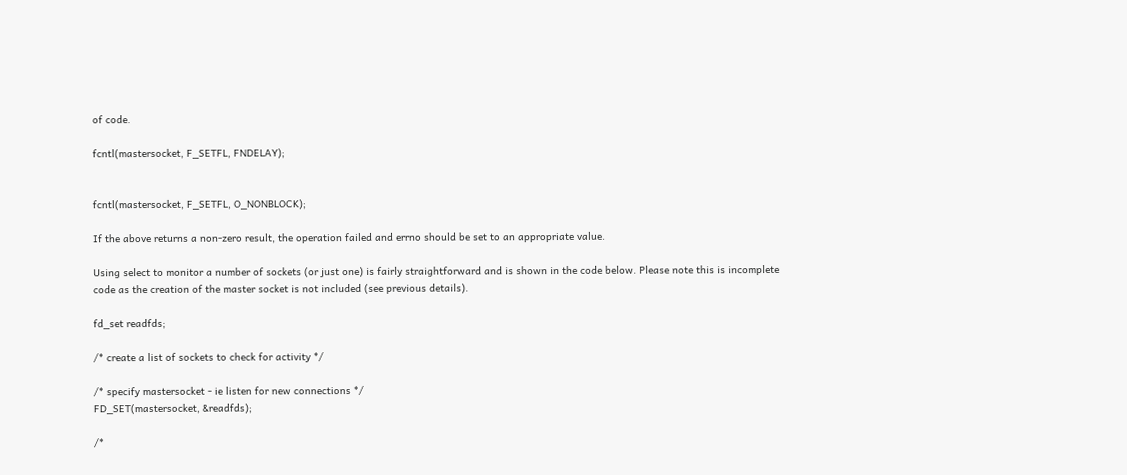of code.

fcntl(mastersocket, F_SETFL, FNDELAY);


fcntl(mastersocket, F_SETFL, O_NONBLOCK);

If the above returns a non-zero result, the operation failed and errno should be set to an appropriate value.

Using select to monitor a number of sockets (or just one) is fairly straightforward and is shown in the code below. Please note this is incomplete code as the creation of the master socket is not included (see previous details).

fd_set readfds;

/* create a list of sockets to check for activity */

/* specify mastersocket - ie listen for new connections */
FD_SET(mastersocket, &readfds);

/*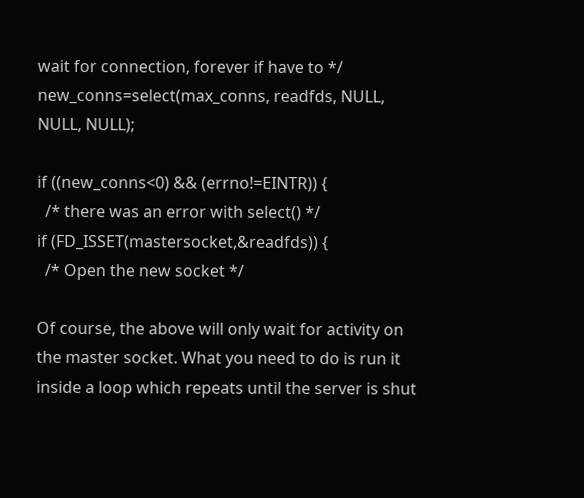wait for connection, forever if have to */
new_conns=select(max_conns, readfds, NULL, NULL, NULL);

if ((new_conns<0) && (errno!=EINTR)) {
  /* there was an error with select() */
if (FD_ISSET(mastersocket,&readfds)) {
  /* Open the new socket */

Of course, the above will only wait for activity on the master socket. What you need to do is run it inside a loop which repeats until the server is shut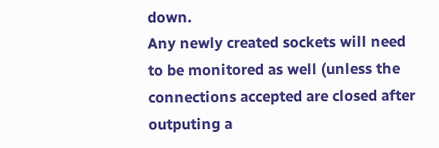down.
Any newly created sockets will need to be monitored as well (unless the connections accepted are closed after outputing a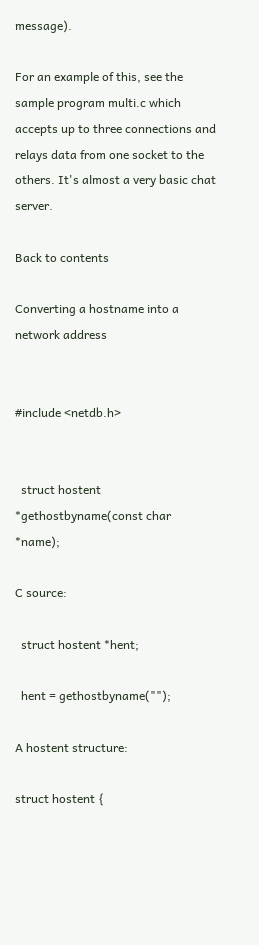message).

For an example of this, see the sample program multi.c which accepts up to three connections and relays data from one socket to the others. It's almost a very basic chat server.

Back to contents

Converting a hostname into a network address


#include <netdb.h>


  struct hostent *gethostbyname(const char *name);

C source:

  struct hostent *hent;

  hent = gethostbyname("");

A hostent structure:

struct hostent {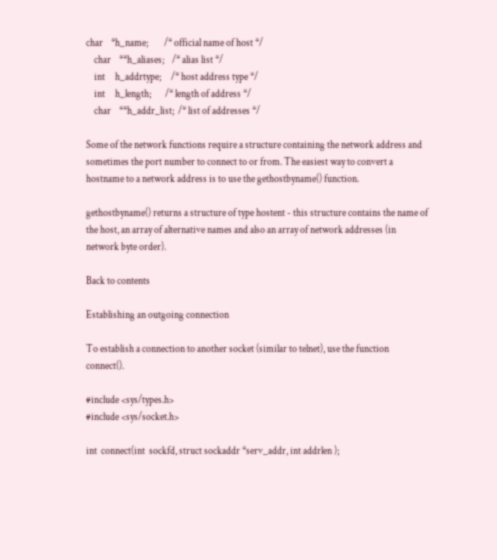char    *h_name;        /* official name of host */
    char    **h_aliases;    /* alias list */
    int     h_addrtype;     /* host address type */
    int     h_length;       /* length of address */
    char    **h_addr_list;  /* list of addresses */

Some of the network functions require a structure containing the network address and sometimes the port number to connect to or from. The easiest way to convert a hostname to a network address is to use the gethostbyname() function.

gethostbyname() returns a structure of type hostent - this structure contains the name of the host, an array of alternative names and also an array of network addresses (in network byte order).

Back to contents

Establishing an outgoing connection

To establish a connection to another socket (similar to telnet), use the function connect().

#include <sys/types.h>
#include <sys/socket.h>

int  connect(int  sockfd, struct sockaddr *serv_addr, int addrlen );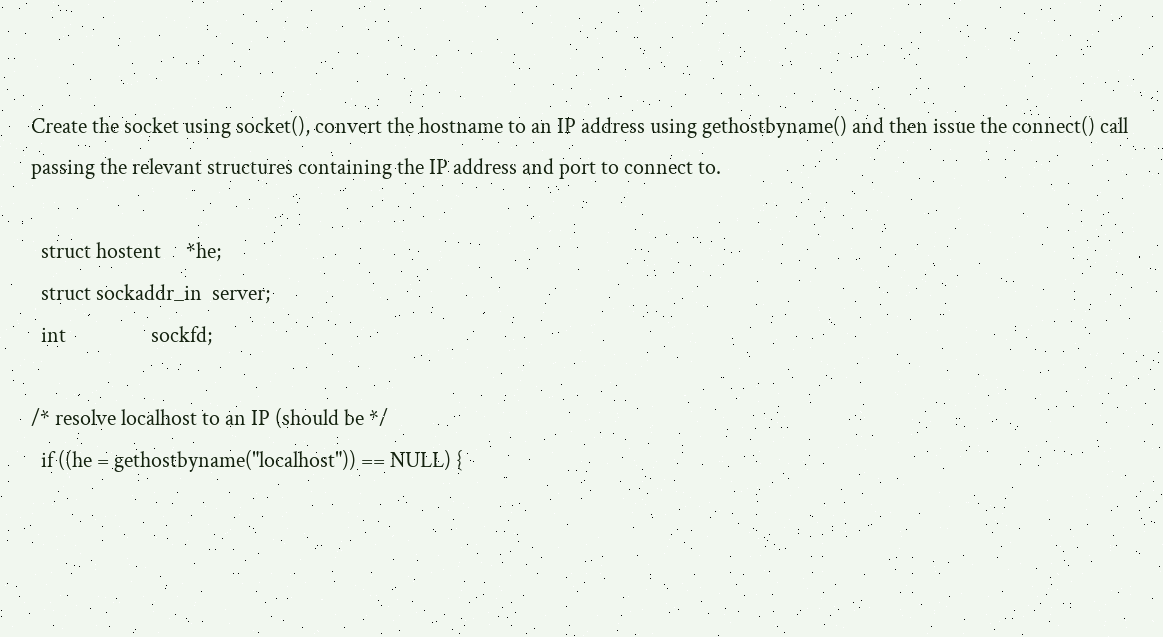Create the socket using socket(), convert the hostname to an IP address using gethostbyname() and then issue the connect() call passing the relevant structures containing the IP address and port to connect to.

  struct hostent     *he;
  struct sockaddr_in  server;
  int                 sockfd;

/* resolve localhost to an IP (should be */
  if ((he = gethostbyname("localhost")) == NULL) {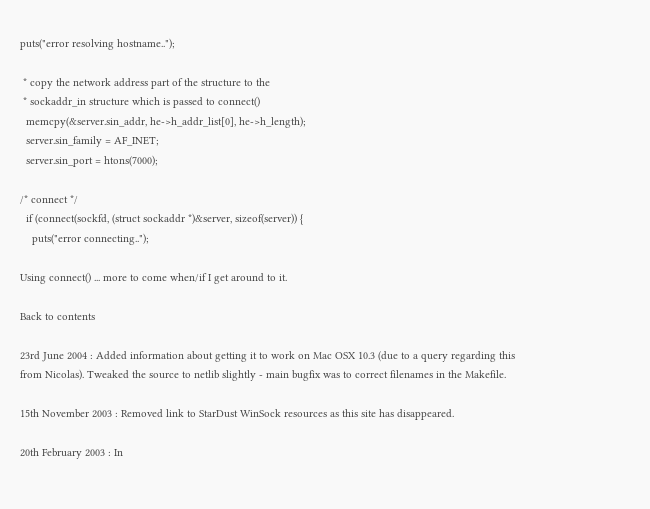puts("error resolving hostname..");

 * copy the network address part of the structure to the
 * sockaddr_in structure which is passed to connect()
  memcpy(&server.sin_addr, he->h_addr_list[0], he->h_length);
  server.sin_family = AF_INET;
  server.sin_port = htons(7000);

/* connect */
  if (connect(sockfd, (struct sockaddr *)&server, sizeof(server)) {
    puts("error connecting..");

Using connect() ... more to come when/if I get around to it.

Back to contents

23rd June 2004 : Added information about getting it to work on Mac OSX 10.3 (due to a query regarding this from Nicolas). Tweaked the source to netlib slightly - main bugfix was to correct filenames in the Makefile.

15th November 2003 : Removed link to StarDust WinSock resources as this site has disappeared.

20th February 2003 : In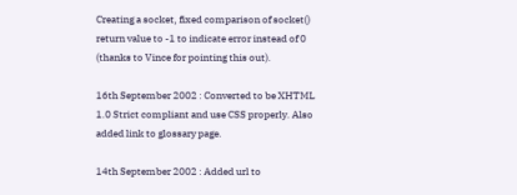Creating a socket, fixed comparison of socket() return value to -1 to indicate error instead of 0 (thanks to Vince for pointing this out).

16th September 2002 : Converted to be XHTML 1.0 Strict compliant and use CSS properly. Also added link to glossary page.

14th September 2002 : Added url to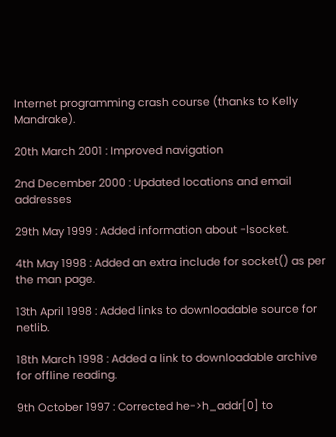Internet programming crash course (thanks to Kelly Mandrake).

20th March 2001 : Improved navigation

2nd December 2000 : Updated locations and email addresses

29th May 1999 : Added information about -lsocket.

4th May 1998 : Added an extra include for socket() as per the man page.

13th April 1998 : Added links to downloadable source for netlib.

18th March 1998 : Added a link to downloadable archive for offline reading.

9th October 1997 : Corrected he->h_addr[0] to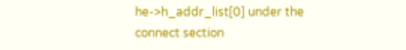he->h_addr_list[0] under the
connect section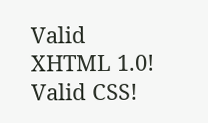Valid XHTML 1.0! Valid CSS!